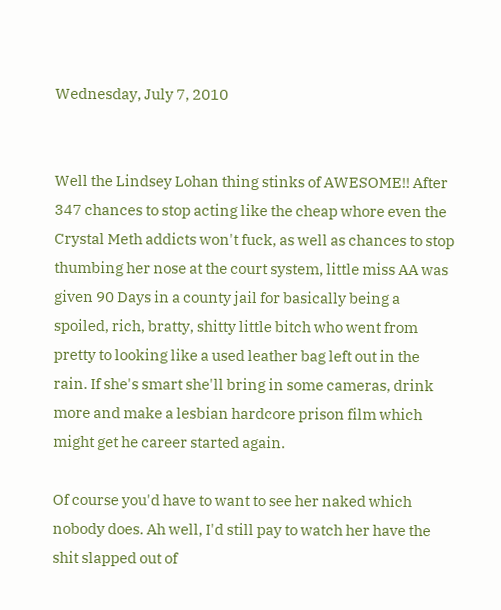Wednesday, July 7, 2010


Well the Lindsey Lohan thing stinks of AWESOME!! After 347 chances to stop acting like the cheap whore even the Crystal Meth addicts won't fuck, as well as chances to stop thumbing her nose at the court system, little miss AA was given 90 Days in a county jail for basically being a spoiled, rich, bratty, shitty little bitch who went from pretty to looking like a used leather bag left out in the rain. If she's smart she'll bring in some cameras, drink more and make a lesbian hardcore prison film which might get he career started again.

Of course you'd have to want to see her naked which nobody does. Ah well, I'd still pay to watch her have the shit slapped out of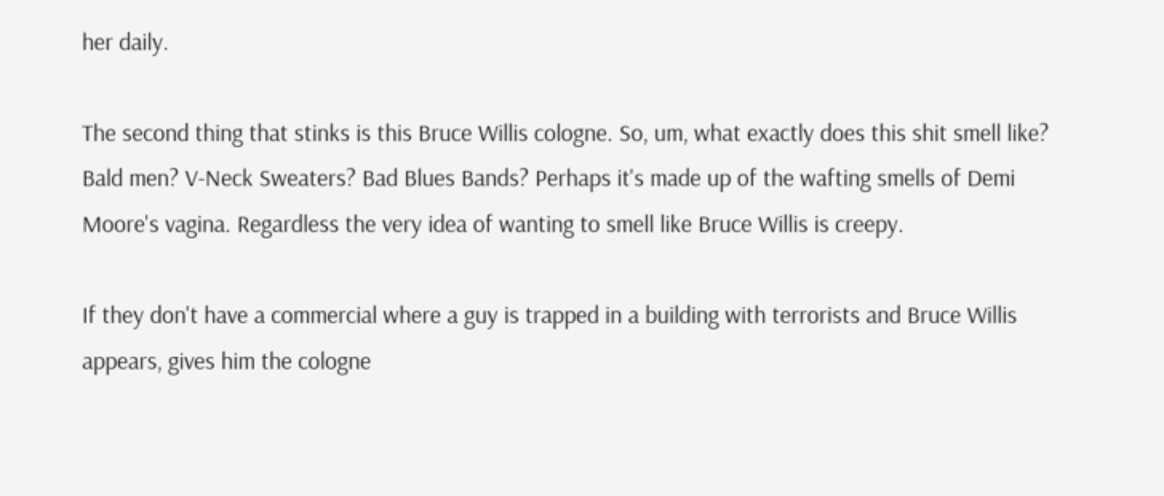her daily.

The second thing that stinks is this Bruce Willis cologne. So, um, what exactly does this shit smell like? Bald men? V-Neck Sweaters? Bad Blues Bands? Perhaps it's made up of the wafting smells of Demi Moore's vagina. Regardless the very idea of wanting to smell like Bruce Willis is creepy.

If they don't have a commercial where a guy is trapped in a building with terrorists and Bruce Willis appears, gives him the cologne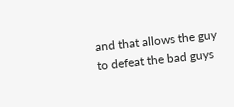and that allows the guy to defeat the bad guys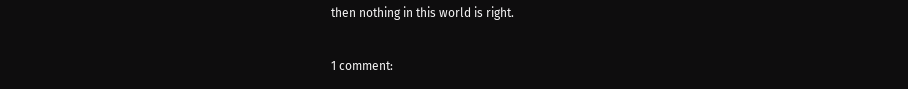then nothing in this world is right.

1 comment: